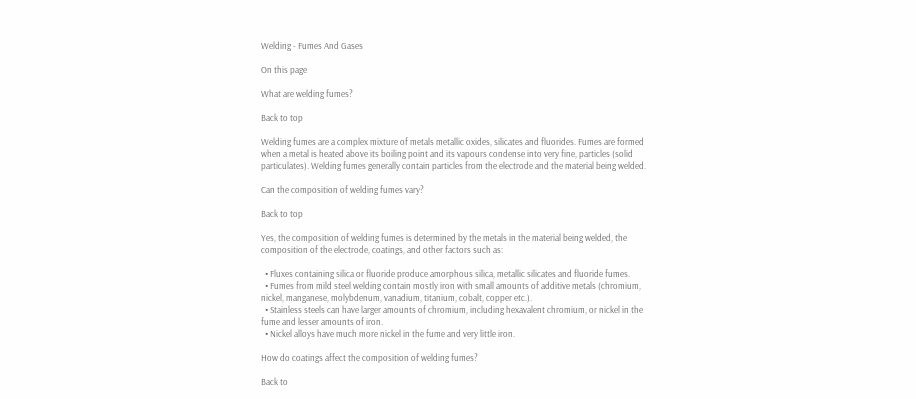Welding - Fumes And Gases

On this page

What are welding fumes?

Back to top

Welding fumes are a complex mixture of metals metallic oxides, silicates and fluorides. Fumes are formed when a metal is heated above its boiling point and its vapours condense into very fine, particles (solid particulates). Welding fumes generally contain particles from the electrode and the material being welded.

Can the composition of welding fumes vary?

Back to top

Yes, the composition of welding fumes is determined by the metals in the material being welded, the composition of the electrode, coatings, and other factors such as:

  • Fluxes containing silica or fluoride produce amorphous silica, metallic silicates and fluoride fumes.
  • Fumes from mild steel welding contain mostly iron with small amounts of additive metals (chromium, nickel, manganese, molybdenum, vanadium, titanium, cobalt, copper etc.).
  • Stainless steels can have larger amounts of chromium, including hexavalent chromium, or nickel in the fume and lesser amounts of iron.
  • Nickel alloys have much more nickel in the fume and very little iron.

How do coatings affect the composition of welding fumes?

Back to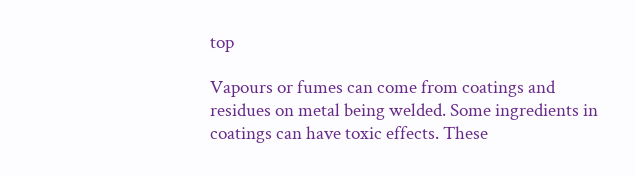top

Vapours or fumes can come from coatings and residues on metal being welded. Some ingredients in coatings can have toxic effects. These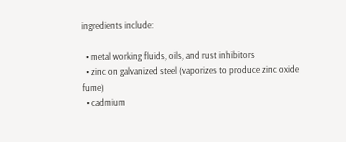ingredients include:

  • metal working fluids, oils, and rust inhibitors
  • zinc on galvanized steel (vaporizes to produce zinc oxide fume)
  • cadmium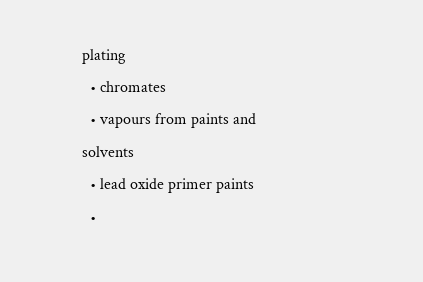plating
  • chromates
  • vapours from paints and solvents
  • lead oxide primer paints
  •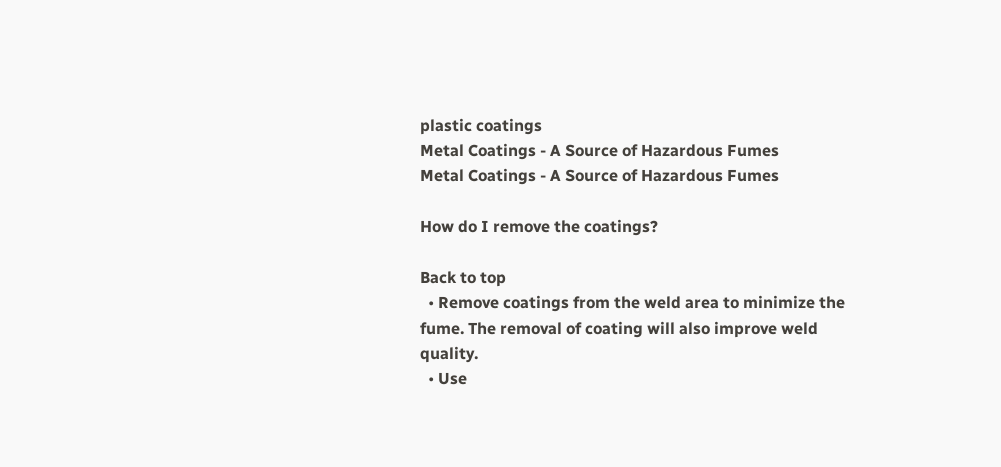plastic coatings
Metal Coatings - A Source of Hazardous Fumes
Metal Coatings - A Source of Hazardous Fumes

How do I remove the coatings?

Back to top
  • Remove coatings from the weld area to minimize the fume. The removal of coating will also improve weld quality.
  • Use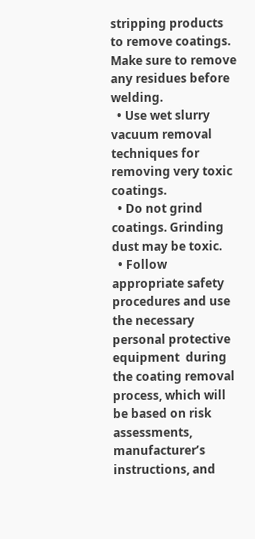stripping products to remove coatings. Make sure to remove any residues before welding.
  • Use wet slurry vacuum removal techniques for removing very toxic coatings.
  • Do not grind coatings. Grinding dust may be toxic.
  • Follow appropriate safety procedures and use the necessary personal protective equipment  during the coating removal process, which will be based on risk assessments, manufacturer’s instructions, and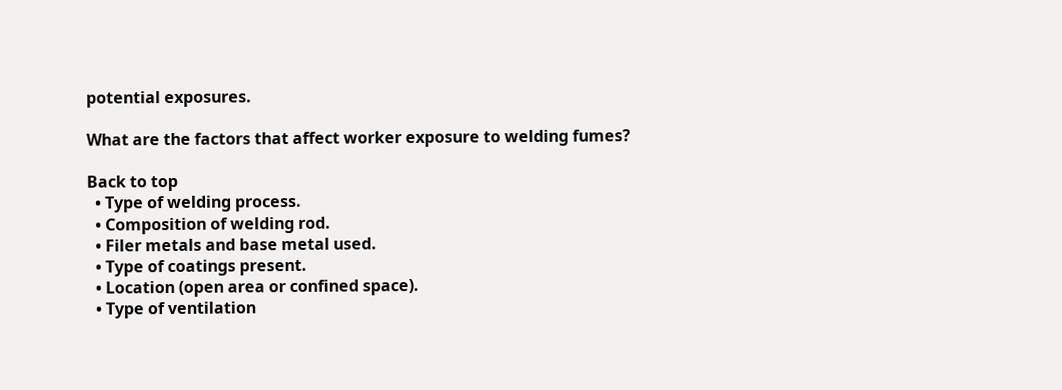potential exposures.

What are the factors that affect worker exposure to welding fumes?

Back to top
  • Type of welding process.
  • Composition of welding rod.
  • Filer metals and base metal used.
  • Type of coatings present.
  • Location (open area or confined space).
  • Type of ventilation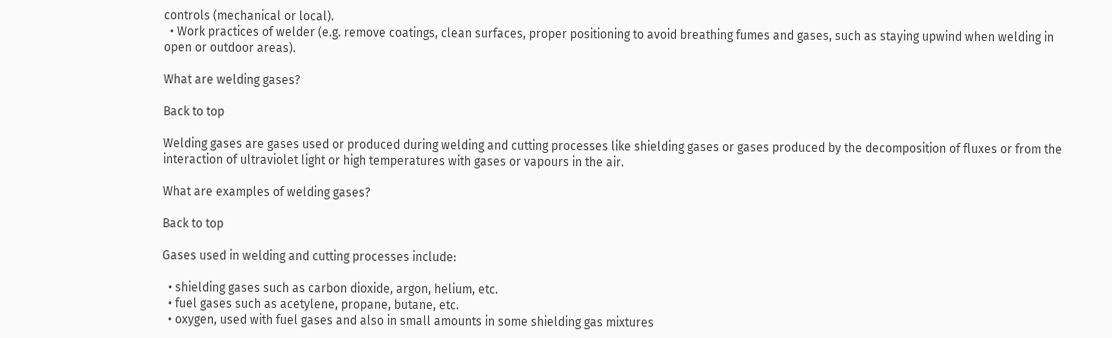controls (mechanical or local).
  • Work practices of welder (e.g. remove coatings, clean surfaces, proper positioning to avoid breathing fumes and gases, such as staying upwind when welding in open or outdoor areas).

What are welding gases?

Back to top

Welding gases are gases used or produced during welding and cutting processes like shielding gases or gases produced by the decomposition of fluxes or from the interaction of ultraviolet light or high temperatures with gases or vapours in the air.

What are examples of welding gases?

Back to top

Gases used in welding and cutting processes include:

  • shielding gases such as carbon dioxide, argon, helium, etc.
  • fuel gases such as acetylene, propane, butane, etc.
  • oxygen, used with fuel gases and also in small amounts in some shielding gas mixtures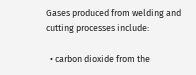Gases produced from welding and cutting processes include:

  • carbon dioxide from the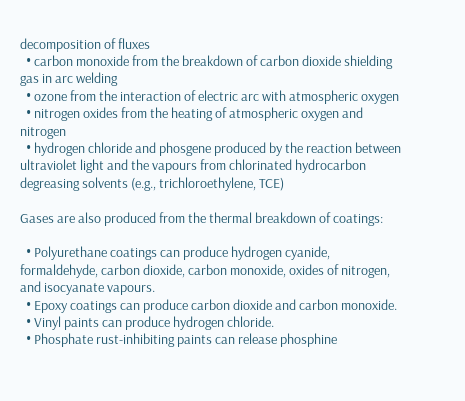decomposition of fluxes
  • carbon monoxide from the breakdown of carbon dioxide shielding gas in arc welding
  • ozone from the interaction of electric arc with atmospheric oxygen
  • nitrogen oxides from the heating of atmospheric oxygen and nitrogen
  • hydrogen chloride and phosgene produced by the reaction between ultraviolet light and the vapours from chlorinated hydrocarbon degreasing solvents (e.g., trichloroethylene, TCE)

Gases are also produced from the thermal breakdown of coatings:

  • Polyurethane coatings can produce hydrogen cyanide, formaldehyde, carbon dioxide, carbon monoxide, oxides of nitrogen, and isocyanate vapours.
  • Epoxy coatings can produce carbon dioxide and carbon monoxide.
  • Vinyl paints can produce hydrogen chloride.
  • Phosphate rust-inhibiting paints can release phosphine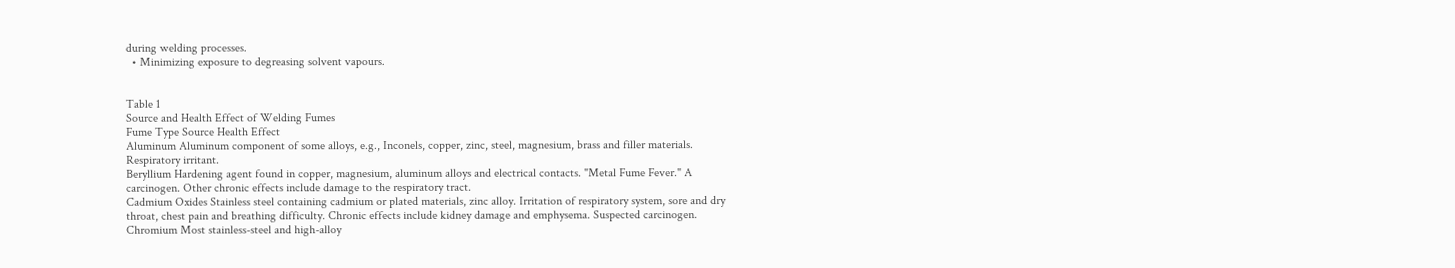during welding processes.
  • Minimizing exposure to degreasing solvent vapours.


Table 1
Source and Health Effect of Welding Fumes
Fume Type Source Health Effect
Aluminum Aluminum component of some alloys, e.g., Inconels, copper, zinc, steel, magnesium, brass and filler materials. Respiratory irritant.
Beryllium Hardening agent found in copper, magnesium, aluminum alloys and electrical contacts. "Metal Fume Fever." A carcinogen. Other chronic effects include damage to the respiratory tract.
Cadmium Oxides Stainless steel containing cadmium or plated materials, zinc alloy. Irritation of respiratory system, sore and dry throat, chest pain and breathing difficulty. Chronic effects include kidney damage and emphysema. Suspected carcinogen.
Chromium Most stainless-steel and high-alloy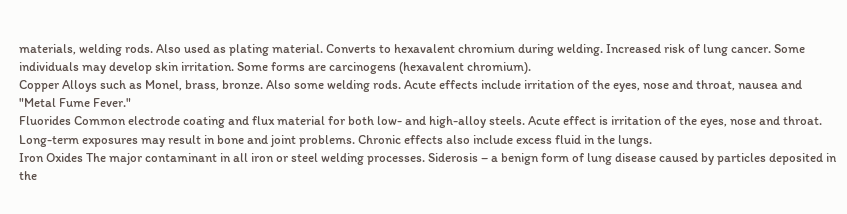materials, welding rods. Also used as plating material. Converts to hexavalent chromium during welding. Increased risk of lung cancer. Some individuals may develop skin irritation. Some forms are carcinogens (hexavalent chromium).
Copper Alloys such as Monel, brass, bronze. Also some welding rods. Acute effects include irritation of the eyes, nose and throat, nausea and "Metal Fume Fever."
Fluorides Common electrode coating and flux material for both low- and high-alloy steels. Acute effect is irritation of the eyes, nose and throat. Long-term exposures may result in bone and joint problems. Chronic effects also include excess fluid in the lungs.
Iron Oxides The major contaminant in all iron or steel welding processes. Siderosis – a benign form of lung disease caused by particles deposited in the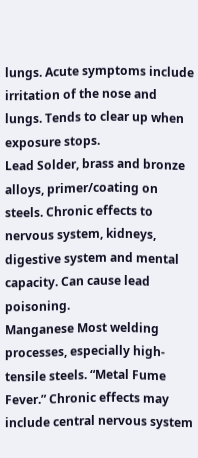lungs. Acute symptoms include irritation of the nose and lungs. Tends to clear up when exposure stops.
Lead Solder, brass and bronze alloys, primer/coating on steels. Chronic effects to nervous system, kidneys, digestive system and mental capacity. Can cause lead poisoning.
Manganese Most welding processes, especially high-tensile steels. “Metal Fume Fever.” Chronic effects may include central nervous system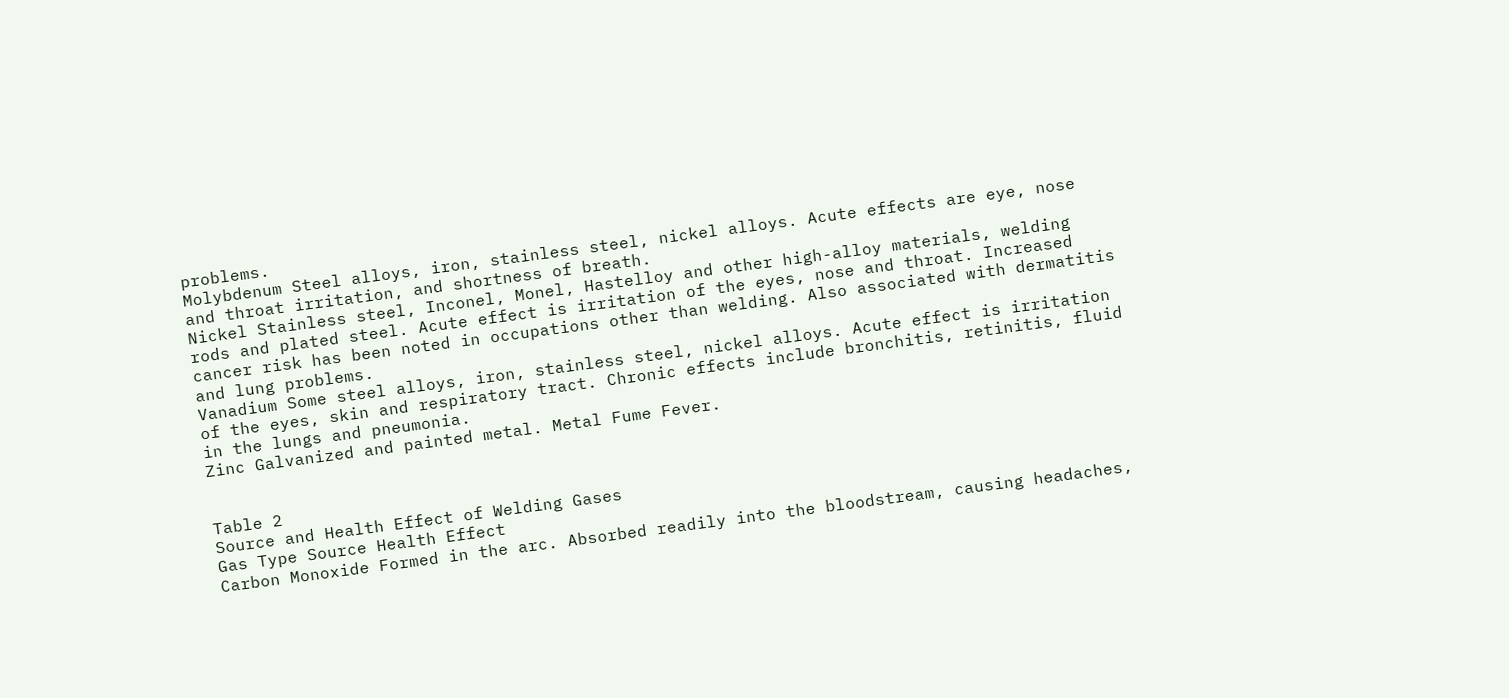problems.
Molybdenum Steel alloys, iron, stainless steel, nickel alloys. Acute effects are eye, nose and throat irritation, and shortness of breath.
Nickel Stainless steel, Inconel, Monel, Hastelloy and other high-alloy materials, welding rods and plated steel. Acute effect is irritation of the eyes, nose and throat. Increased cancer risk has been noted in occupations other than welding. Also associated with dermatitis and lung problems.
Vanadium Some steel alloys, iron, stainless steel, nickel alloys. Acute effect is irritation of the eyes, skin and respiratory tract. Chronic effects include bronchitis, retinitis, fluid in the lungs and pneumonia.
Zinc Galvanized and painted metal. Metal Fume Fever.


Table 2
Source and Health Effect of Welding Gases
Gas Type Source Health Effect
Carbon Monoxide Formed in the arc. Absorbed readily into the bloodstream, causing headaches,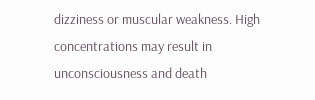dizziness or muscular weakness. High concentrations may result in unconsciousness and death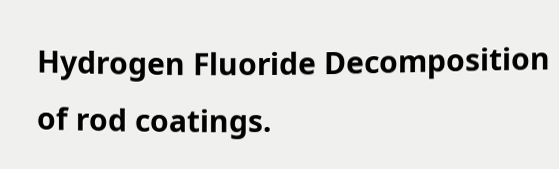Hydrogen Fluoride Decomposition of rod coatings.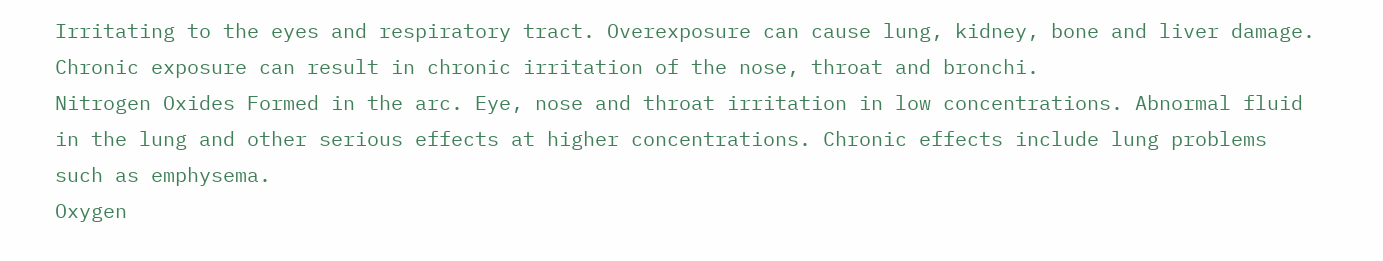Irritating to the eyes and respiratory tract. Overexposure can cause lung, kidney, bone and liver damage. Chronic exposure can result in chronic irritation of the nose, throat and bronchi.
Nitrogen Oxides Formed in the arc. Eye, nose and throat irritation in low concentrations. Abnormal fluid in the lung and other serious effects at higher concentrations. Chronic effects include lung problems such as emphysema.
Oxygen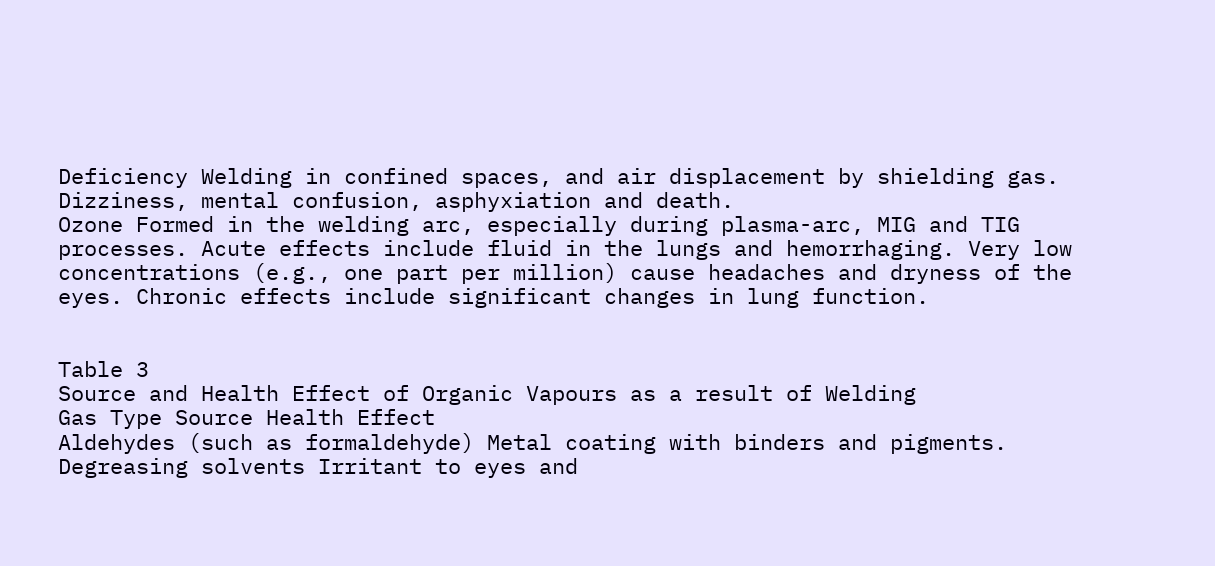Deficiency Welding in confined spaces, and air displacement by shielding gas. Dizziness, mental confusion, asphyxiation and death.
Ozone Formed in the welding arc, especially during plasma-arc, MIG and TIG processes. Acute effects include fluid in the lungs and hemorrhaging. Very low concentrations (e.g., one part per million) cause headaches and dryness of the eyes. Chronic effects include significant changes in lung function.


Table 3
Source and Health Effect of Organic Vapours as a result of Welding
Gas Type Source Health Effect
Aldehydes (such as formaldehyde) Metal coating with binders and pigments. Degreasing solvents Irritant to eyes and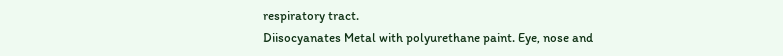respiratory tract.
Diisocyanates Metal with polyurethane paint. Eye, nose and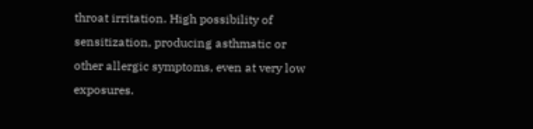throat irritation. High possibility of sensitization, producing asthmatic or other allergic symptoms, even at very low exposures.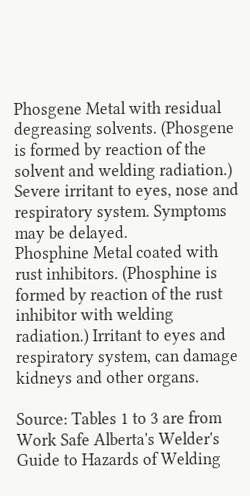Phosgene Metal with residual degreasing solvents. (Phosgene is formed by reaction of the solvent and welding radiation.) Severe irritant to eyes, nose and respiratory system. Symptoms may be delayed.
Phosphine Metal coated with rust inhibitors. (Phosphine is formed by reaction of the rust inhibitor with welding radiation.) Irritant to eyes and respiratory system, can damage kidneys and other organs.

Source: Tables 1 to 3 are from Work Safe Alberta's Welder's Guide to Hazards of Welding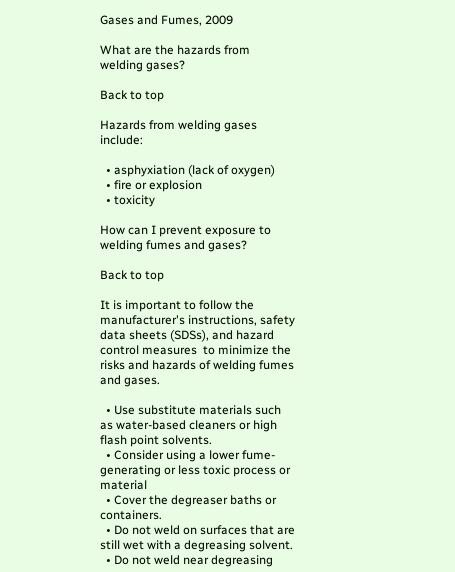Gases and Fumes, 2009

What are the hazards from welding gases?

Back to top

Hazards from welding gases include:

  • asphyxiation (lack of oxygen)
  • fire or explosion
  • toxicity

How can I prevent exposure to welding fumes and gases?

Back to top

It is important to follow the manufacturer's instructions, safety data sheets (SDSs), and hazard control measures  to minimize the risks and hazards of welding fumes and gases.

  • Use substitute materials such as water-based cleaners or high flash point solvents.
  • Consider using a lower fume-generating or less toxic process or material
  • Cover the degreaser baths or containers.
  • Do not weld on surfaces that are still wet with a degreasing solvent.
  • Do not weld near degreasing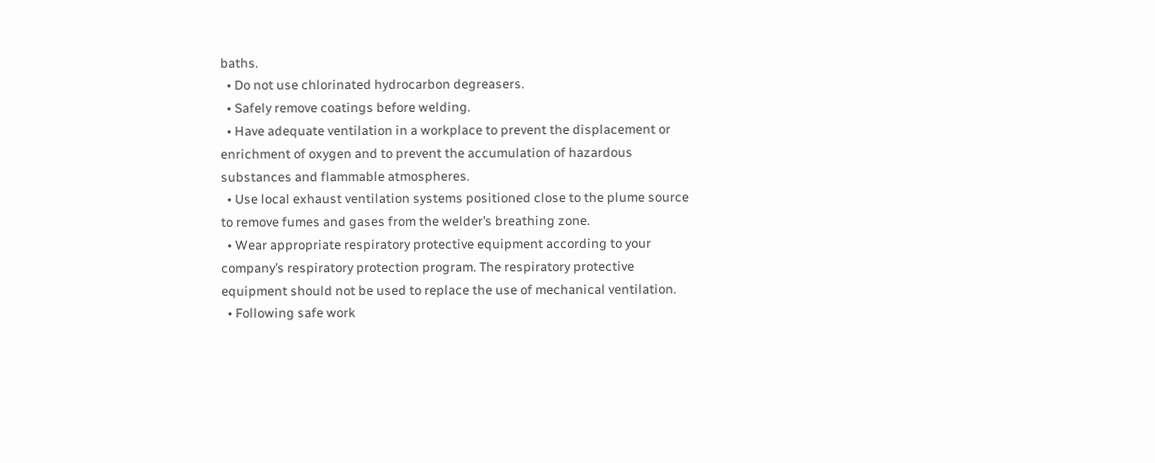baths.
  • Do not use chlorinated hydrocarbon degreasers.
  • Safely remove coatings before welding.
  • Have adequate ventilation in a workplace to prevent the displacement or enrichment of oxygen and to prevent the accumulation of hazardous substances and flammable atmospheres.
  • Use local exhaust ventilation systems positioned close to the plume source to remove fumes and gases from the welder’s breathing zone.
  • Wear appropriate respiratory protective equipment according to your company’s respiratory protection program. The respiratory protective equipment should not be used to replace the use of mechanical ventilation.
  • Following safe work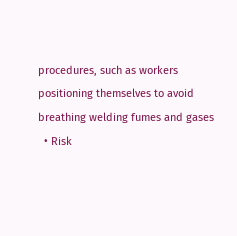procedures, such as workers positioning themselves to avoid breathing welding fumes and gases
  • Risk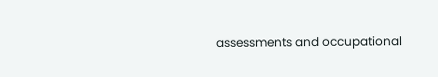assessments and occupational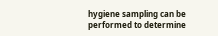hygiene sampling can be performed to determine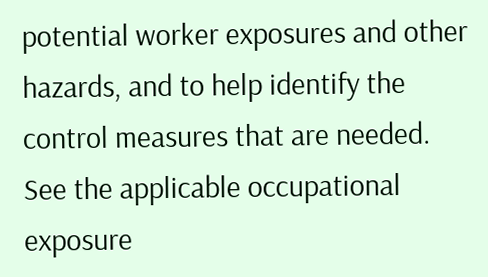potential worker exposures and other hazards, and to help identify the control measures that are needed.  See the applicable occupational exposure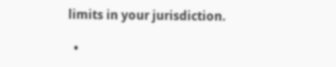limits in your jurisdiction.

  •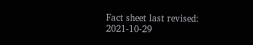Fact sheet last revised: 2021-10-29